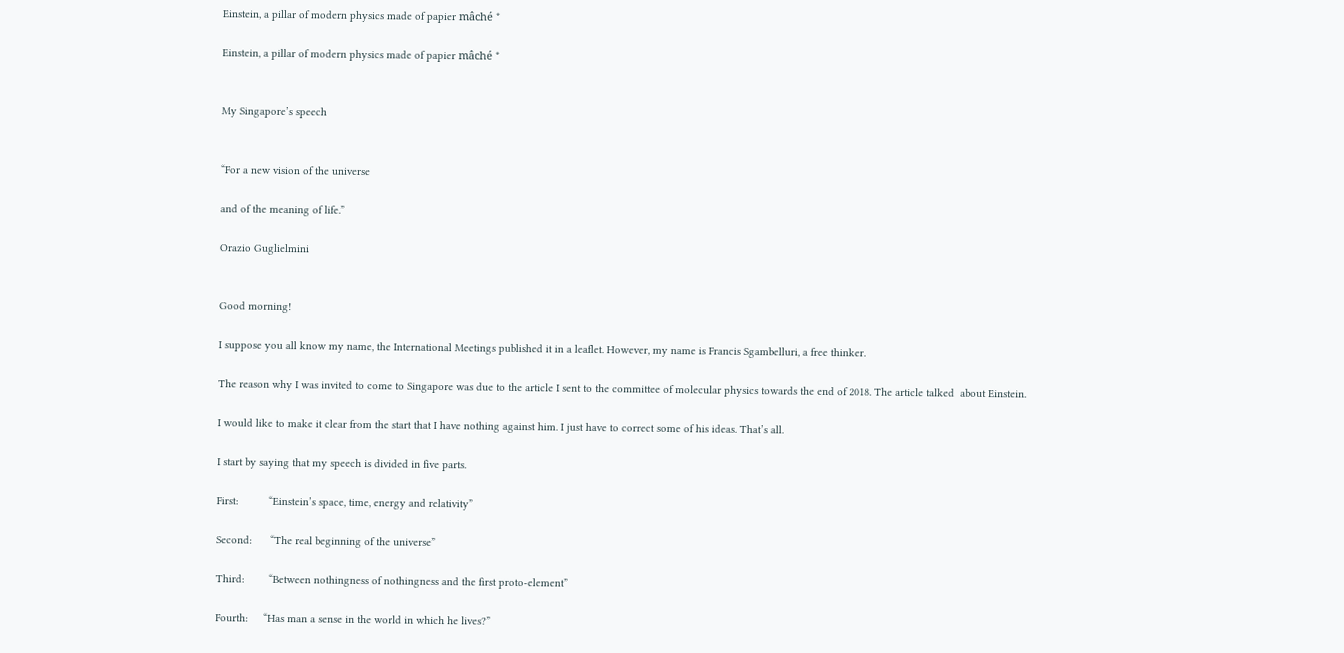Einstein, a pillar of modern physics made of papier mâché *

Einstein, a pillar of modern physics made of papier mâché *


My Singapore’s speech


“For a new vision of the universe

and of the meaning of life.”

Orazio Guglielmini


Good morning!

I suppose you all know my name, the International Meetings published it in a leaflet. However, my name is Francis Sgambelluri, a free thinker.

The reason why I was invited to come to Singapore was due to the article I sent to the committee of molecular physics towards the end of 2018. The article talked  about Einstein.

I would like to make it clear from the start that I have nothing against him. I just have to correct some of his ideas. That’s all.

I start by saying that my speech is divided in five parts.

First:          “Einstein’s space, time, energy and relativity”

Second:      “The real beginning of the universe”

Third:        “Between nothingness of nothingness and the first proto-element”

Fourth:     “Has man a sense in the world in which he lives?”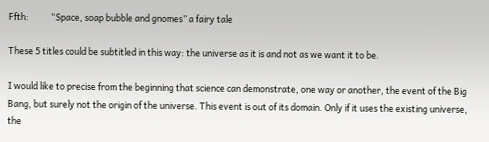Ffth:           “Space, soap bubble and gnomes” a fairy tale

These 5 titles could be subtitled in this way: the universe as it is and not as we want it to be.

I would like to precise from the beginning that science can demonstrate, one way or another, the event of the Big Bang, but surely not the origin of the universe. This event is out of its domain. Only if it uses the existing universe, the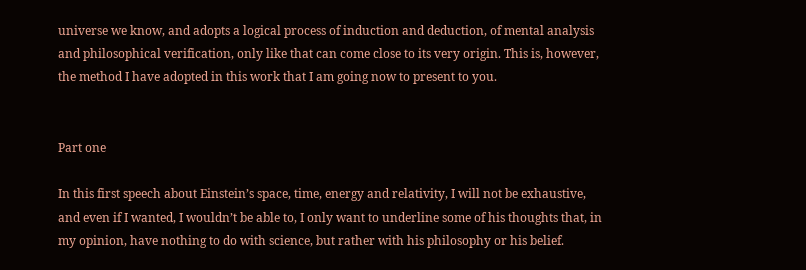universe we know, and adopts a logical process of induction and deduction, of mental analysis and philosophical verification, only like that can come close to its very origin. This is, however, the method I have adopted in this work that I am going now to present to you.


Part one

In this first speech about Einstein’s space, time, energy and relativity, I will not be exhaustive, and even if I wanted, I wouldn’t be able to, I only want to underline some of his thoughts that, in my opinion, have nothing to do with science, but rather with his philosophy or his belief.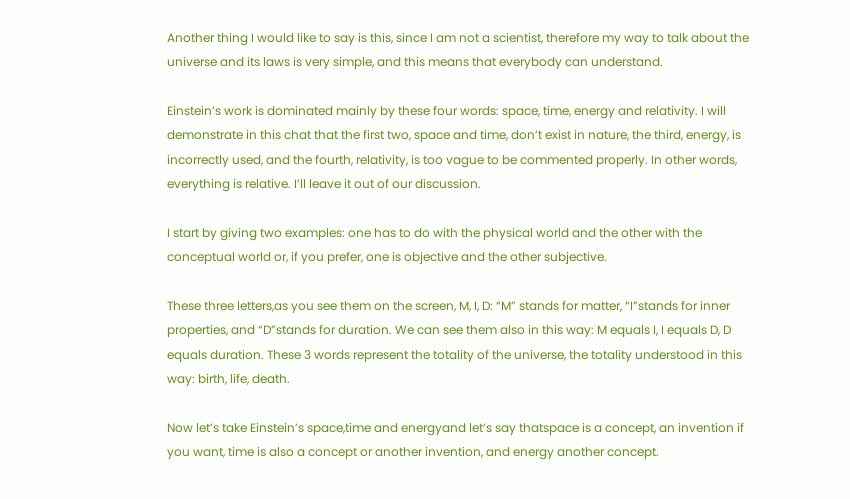Another thing I would like to say is this, since I am not a scientist, therefore my way to talk about the universe and its laws is very simple, and this means that everybody can understand.

Einstein’s work is dominated mainly by these four words: space, time, energy and relativity. I will demonstrate in this chat that the first two, space and time, don’t exist in nature, the third, energy, is incorrectly used, and the fourth, relativity, is too vague to be commented properly. In other words, everything is relative. I’ll leave it out of our discussion.

I start by giving two examples: one has to do with the physical world and the other with the conceptual world or, if you prefer, one is objective and the other subjective.

These three letters,as you see them on the screen, M, I, D: “M” stands for matter, “I”stands for inner properties, and “D”stands for duration. We can see them also in this way: M equals I, I equals D, D equals duration. These 3 words represent the totality of the universe, the totality understood in this way: birth, life, death.

Now let’s take Einstein’s space,time and energyand let’s say thatspace is a concept, an invention if you want, time is also a concept or another invention, and energy another concept.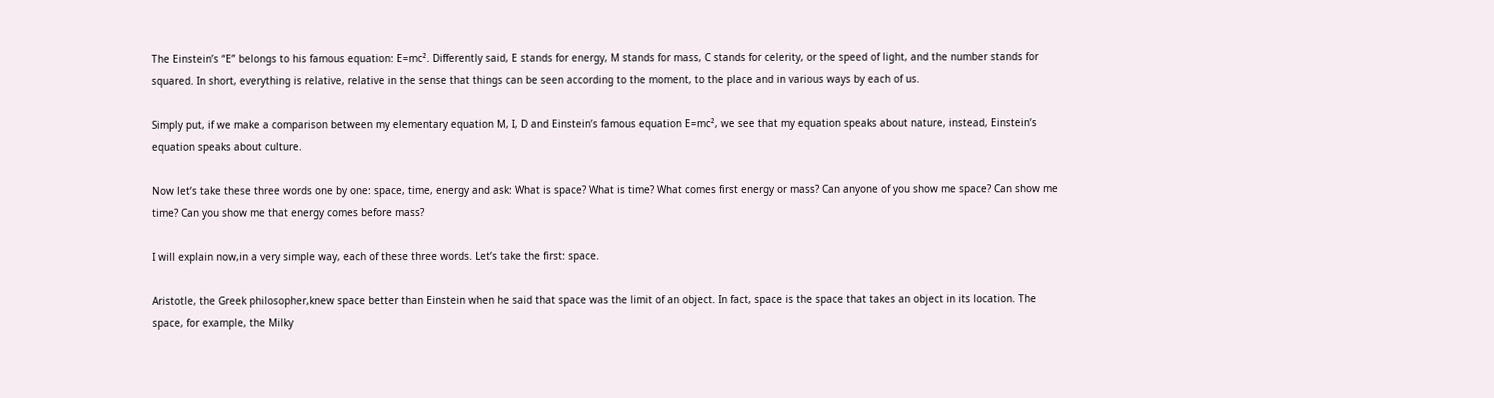The Einstein’s “E” belongs to his famous equation: E=mc². Differently said, E stands for energy, M stands for mass, C stands for celerity, or the speed of light, and the number stands for squared. In short, everything is relative, relative in the sense that things can be seen according to the moment, to the place and in various ways by each of us.

Simply put, if we make a comparison between my elementary equation M, I, D and Einstein’s famous equation E=mc², we see that my equation speaks about nature, instead, Einstein’s equation speaks about culture.

Now let’s take these three words one by one: space, time, energy and ask: What is space? What is time? What comes first energy or mass? Can anyone of you show me space? Can show me time? Can you show me that energy comes before mass?

I will explain now,in a very simple way, each of these three words. Let’s take the first: space.

Aristotle, the Greek philosopher,knew space better than Einstein when he said that space was the limit of an object. In fact, space is the space that takes an object in its location. The space, for example, the Milky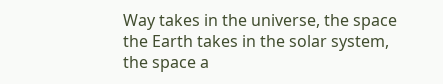Way takes in the universe, the space the Earth takes in the solar system, the space a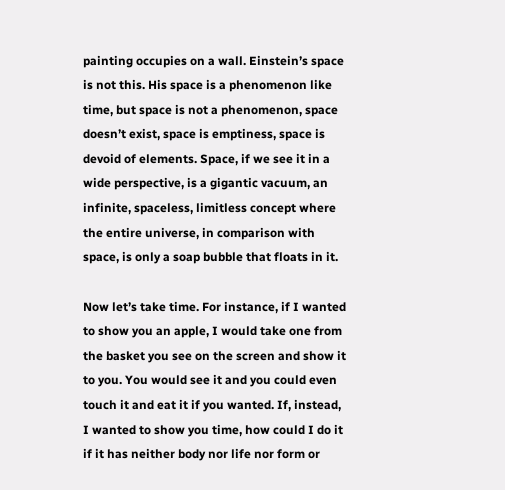painting occupies on a wall. Einstein’s space is not this. His space is a phenomenon like time, but space is not a phenomenon, space doesn’t exist, space is emptiness, space is devoid of elements. Space, if we see it in a wide perspective, is a gigantic vacuum, an infinite, spaceless, limitless concept where the entire universe, in comparison with space, is only a soap bubble that floats in it.

Now let’s take time. For instance, if I wanted to show you an apple, I would take one from the basket you see on the screen and show it to you. You would see it and you could even touch it and eat it if you wanted. If, instead, I wanted to show you time, how could I do it if it has neither body nor life nor form or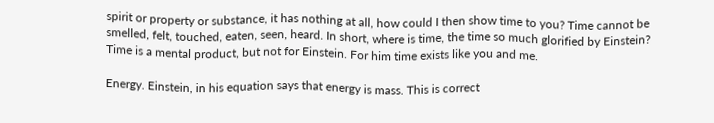spirit or property or substance, it has nothing at all, how could I then show time to you? Time cannot be smelled, felt, touched, eaten, seen, heard. In short, where is time, the time so much glorified by Einstein? Time is a mental product, but not for Einstein. For him time exists like you and me.

Energy. Einstein, in his equation says that energy is mass. This is correct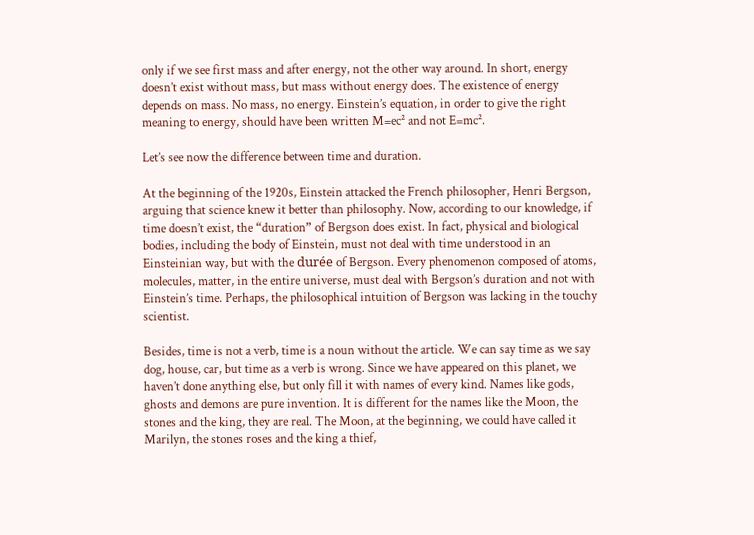only if we see first mass and after energy, not the other way around. In short, energy doesn’t exist without mass, but mass without energy does. The existence of energy depends on mass. No mass, no energy. Einstein’s equation, in order to give the right meaning to energy, should have been written M=ec² and not E=mc².

Let’s see now the difference between time and duration.

At the beginning of the 1920s, Einstein attacked the French philosopher, Henri Bergson, arguing that science knew it better than philosophy. Now, according to our knowledge, if time doesn’t exist, the “duration” of Bergson does exist. In fact, physical and biological bodies, including the body of Einstein, must not deal with time understood in an Einsteinian way, but with the durée of Bergson. Every phenomenon composed of atoms, molecules, matter, in the entire universe, must deal with Bergson’s duration and not with Einstein’s time. Perhaps, the philosophical intuition of Bergson was lacking in the touchy scientist.

Besides, time is not a verb, time is a noun without the article. We can say time as we say dog, house, car, but time as a verb is wrong. Since we have appeared on this planet, we haven’t done anything else, but only fill it with names of every kind. Names like gods, ghosts and demons are pure invention. It is different for the names like the Moon, the stones and the king, they are real. The Moon, at the beginning, we could have called it Marilyn, the stones roses and the king a thief,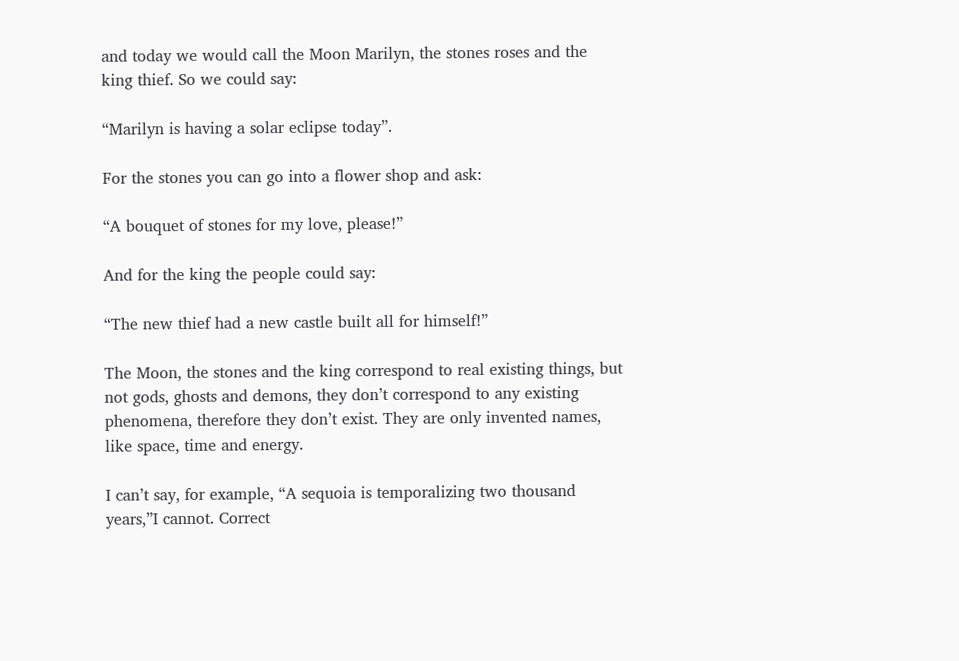and today we would call the Moon Marilyn, the stones roses and the king thief. So we could say:

“Marilyn is having a solar eclipse today”.

For the stones you can go into a flower shop and ask:

“A bouquet of stones for my love, please!”

And for the king the people could say:

“The new thief had a new castle built all for himself!”

The Moon, the stones and the king correspond to real existing things, but not gods, ghosts and demons, they don’t correspond to any existing phenomena, therefore they don’t exist. They are only invented names, like space, time and energy.

I can’t say, for example, “A sequoia is temporalizing two thousand years,”I cannot. Correct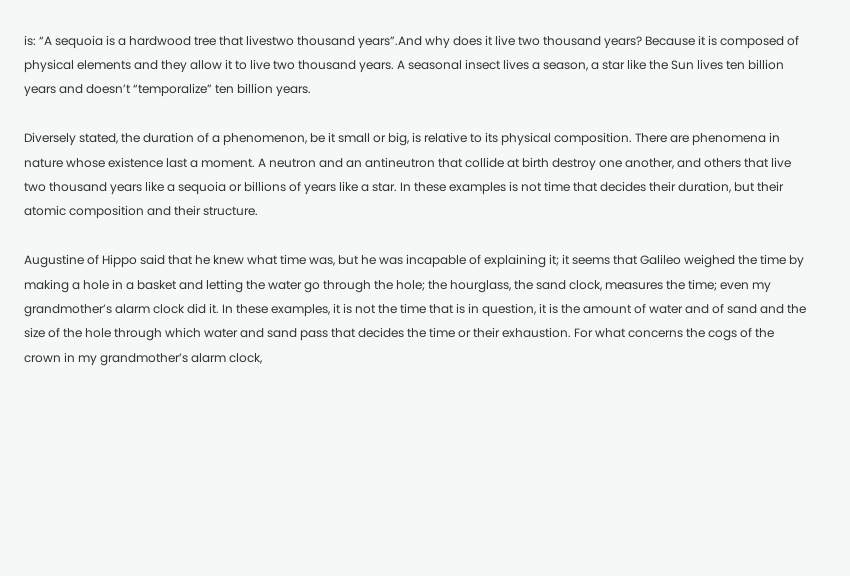is: “A sequoia is a hardwood tree that livestwo thousand years”.And why does it live two thousand years? Because it is composed of physical elements and they allow it to live two thousand years. A seasonal insect lives a season, a star like the Sun lives ten billion years and doesn’t “temporalize” ten billion years.

Diversely stated, the duration of a phenomenon, be it small or big, is relative to its physical composition. There are phenomena in nature whose existence last a moment. A neutron and an antineutron that collide at birth destroy one another, and others that live two thousand years like a sequoia or billions of years like a star. In these examples is not time that decides their duration, but their atomic composition and their structure.

Augustine of Hippo said that he knew what time was, but he was incapable of explaining it; it seems that Galileo weighed the time by making a hole in a basket and letting the water go through the hole; the hourglass, the sand clock, measures the time; even my grandmother’s alarm clock did it. In these examples, it is not the time that is in question, it is the amount of water and of sand and the size of the hole through which water and sand pass that decides the time or their exhaustion. For what concerns the cogs of the crown in my grandmother’s alarm clock,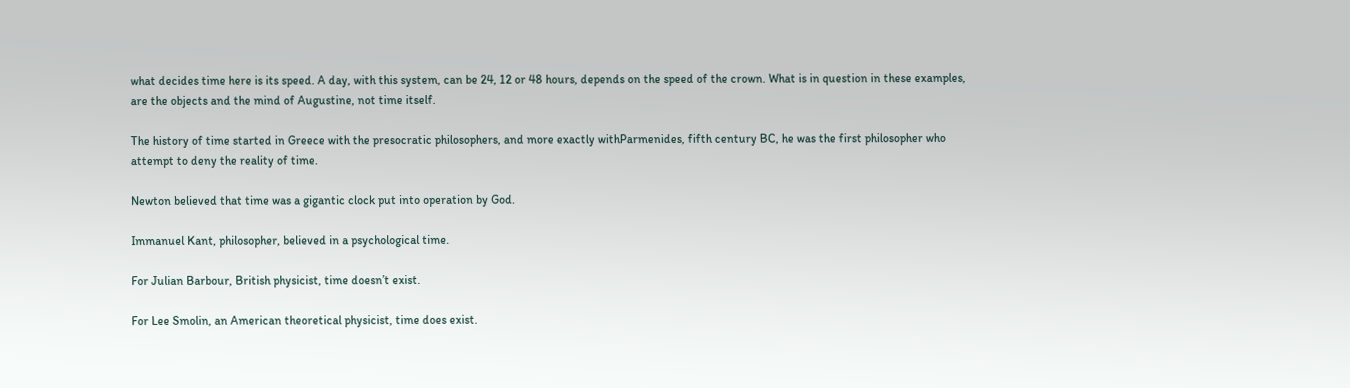what decides time here is its speed. A day, with this system, can be 24, 12 or 48 hours, depends on the speed of the crown. What is in question in these examples, are the objects and the mind of Augustine, not time itself.

The history of time started in Greece with the presocratic philosophers, and more exactly withParmenides, fifth century BC, he was the first philosopher who attempt to deny the reality of time.

Newton believed that time was a gigantic clock put into operation by God.

Immanuel Kant, philosopher, believed in a psychological time.

For Julian Barbour, British physicist, time doesn’t exist.

For Lee Smolin, an American theoretical physicist, time does exist.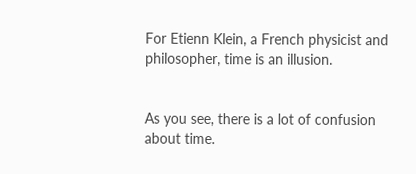For Etienn Klein, a French physicist and philosopher, time is an illusion.


As you see, there is a lot of confusion about time.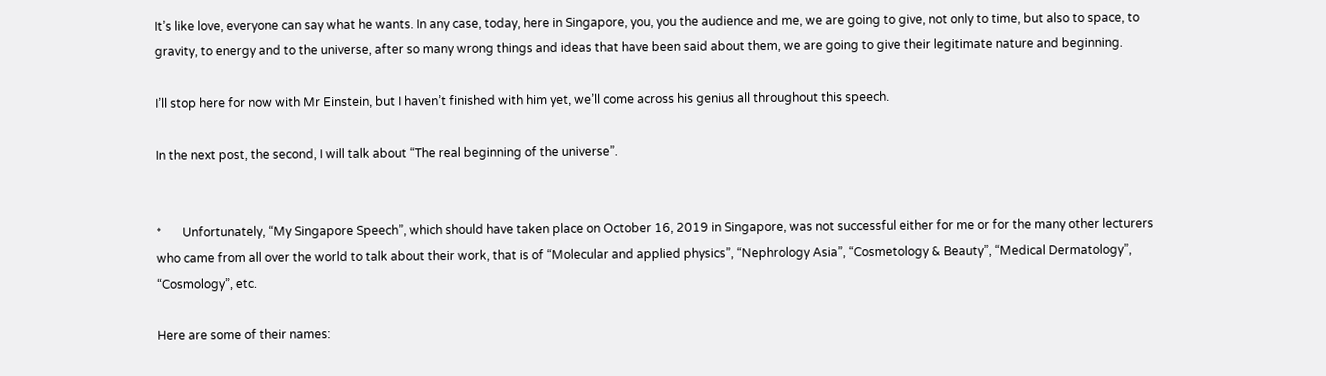It’s like love, everyone can say what he wants. In any case, today, here in Singapore, you, you the audience and me, we are going to give, not only to time, but also to space, to gravity, to energy and to the universe, after so many wrong things and ideas that have been said about them, we are going to give their legitimate nature and beginning.

I’ll stop here for now with Mr Einstein, but I haven’t finished with him yet, we’ll come across his genius all throughout this speech.

In the next post, the second, I will talk about “The real beginning of the universe”.


*       Unfortunately, “My Singapore Speech”, which should have taken place on October 16, 2019 in Singapore, was not successful either for me or for the many other lecturers who came from all over the world to talk about their work, that is of “Molecular and applied physics”, “Nephrology Asia”, “Cosmetology & Beauty”, “Medical Dermatology”, “Cosmology”, etc.

Here are some of their names: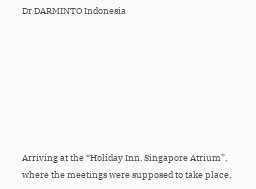Dr DARMINTO Indonesia








Arriving at the “Holiday Inn, Singapore Atrium”, where the meetings were supposed to take place,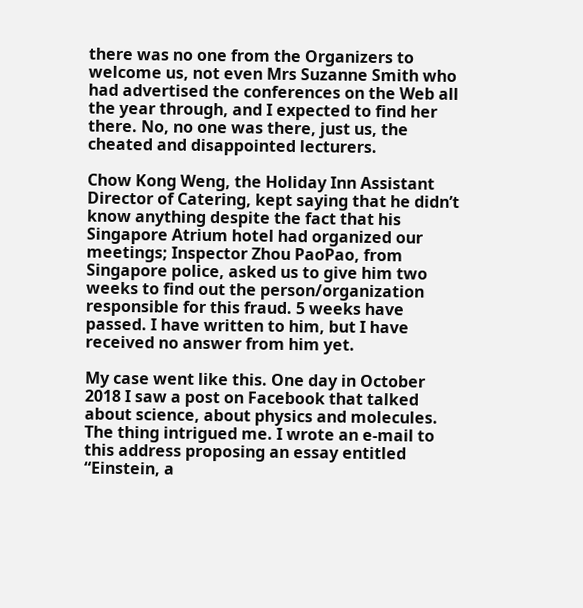there was no one from the Organizers to welcome us, not even Mrs Suzanne Smith who had advertised the conferences on the Web all the year through, and I expected to find her there. No, no one was there, just us, the cheated and disappointed lecturers.

Chow Kong Weng, the Holiday Inn Assistant Director of Catering, kept saying that he didn’t know anything despite the fact that his Singapore Atrium hotel had organized our meetings; Inspector Zhou PaoPao, from Singapore police, asked us to give him two weeks to find out the person/organization responsible for this fraud. 5 weeks have passed. I have written to him, but I have received no answer from him yet.

My case went like this. One day in October 2018 I saw a post on Facebook that talked about science, about physics and molecules. The thing intrigued me. I wrote an e-mail to this address proposing an essay entitled “Einstein, a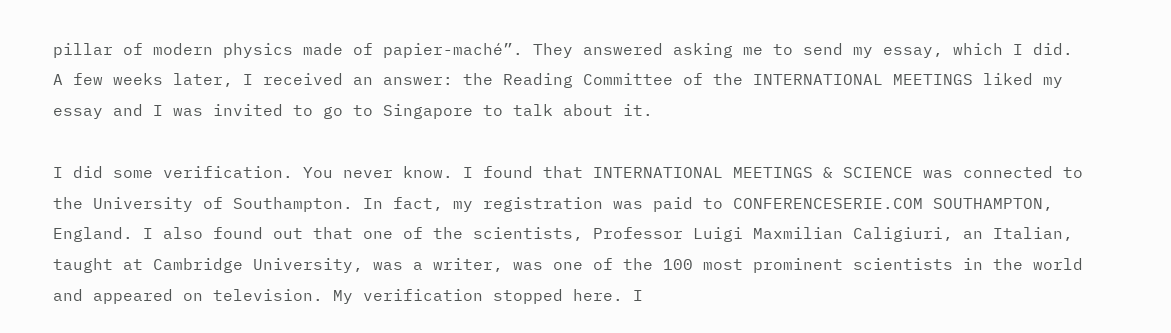pillar of modern physics made of papier-maché”. They answered asking me to send my essay, which I did. A few weeks later, I received an answer: the Reading Committee of the INTERNATIONAL MEETINGS liked my essay and I was invited to go to Singapore to talk about it.

I did some verification. You never know. I found that INTERNATIONAL MEETINGS & SCIENCE was connected to the University of Southampton. In fact, my registration was paid to CONFERENCESERIE.COM SOUTHAMPTON, England. I also found out that one of the scientists, Professor Luigi Maxmilian Caligiuri, an Italian, taught at Cambridge University, was a writer, was one of the 100 most prominent scientists in the world and appeared on television. My verification stopped here. I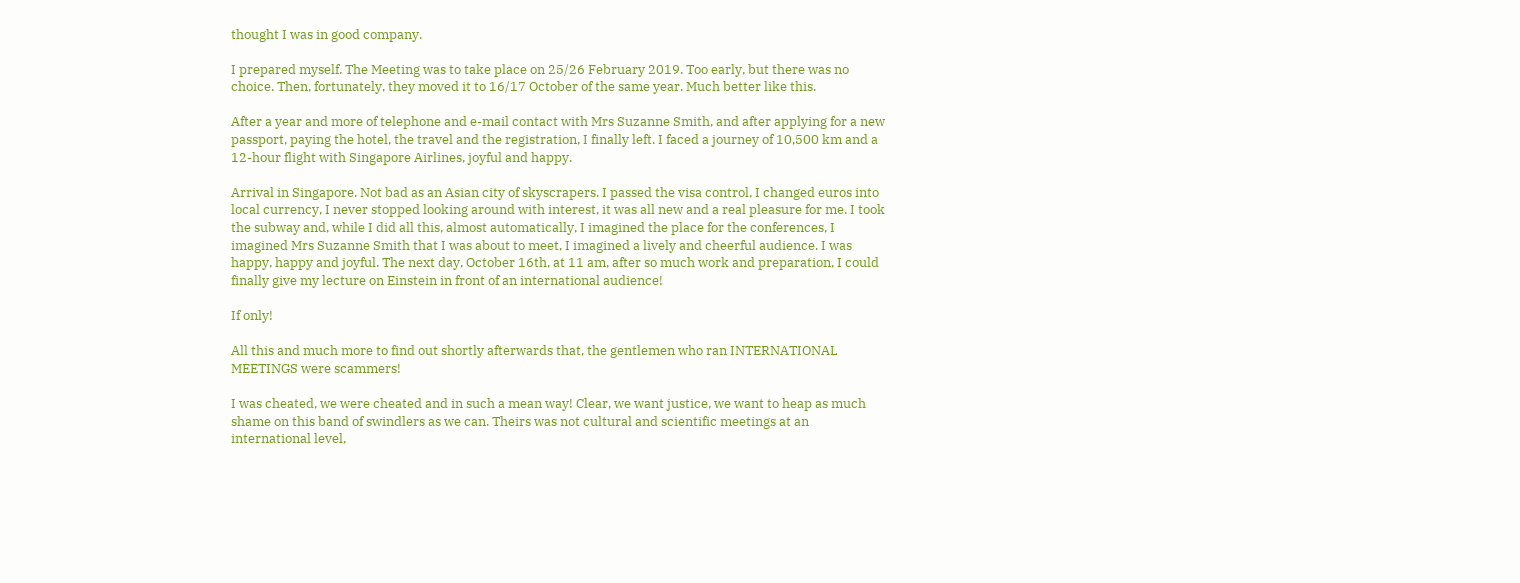thought I was in good company.

I prepared myself. The Meeting was to take place on 25/26 February 2019. Too early, but there was no choice. Then, fortunately, they moved it to 16/17 October of the same year. Much better like this.

After a year and more of telephone and e-mail contact with Mrs Suzanne Smith, and after applying for a new passport, paying the hotel, the travel and the registration, I finally left. I faced a journey of 10,500 km and a 12-hour flight with Singapore Airlines, joyful and happy.

Arrival in Singapore. Not bad as an Asian city of skyscrapers. I passed the visa control, I changed euros into local currency, I never stopped looking around with interest, it was all new and a real pleasure for me. I took the subway and, while I did all this, almost automatically, I imagined the place for the conferences, I imagined Mrs Suzanne Smith that I was about to meet, I imagined a lively and cheerful audience. I was happy, happy and joyful. The next day, October 16th, at 11 am, after so much work and preparation, I could finally give my lecture on Einstein in front of an international audience!

If only!

All this and much more to find out shortly afterwards that, the gentlemen who ran INTERNATIONAL MEETINGS were scammers!

I was cheated, we were cheated and in such a mean way! Clear, we want justice, we want to heap as much shame on this band of swindlers as we can. Theirs was not cultural and scientific meetings at an international level,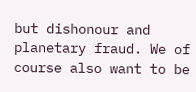but dishonour and planetary fraud. We of course also want to be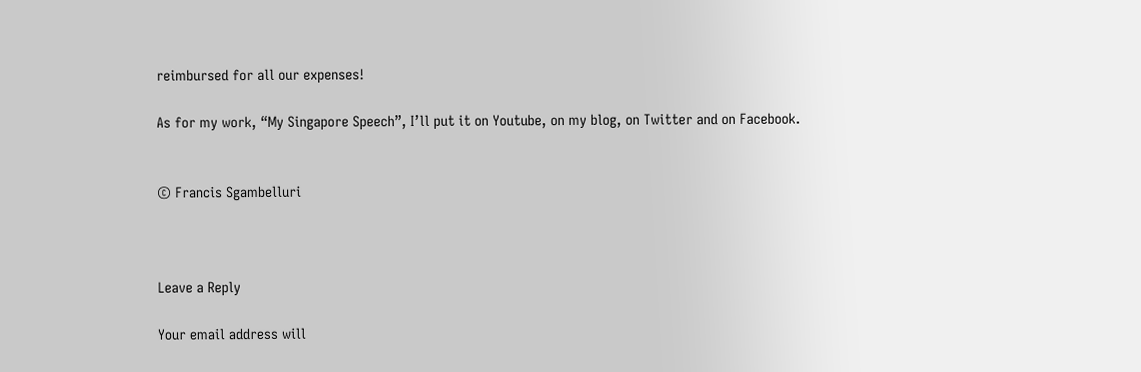reimbursed for all our expenses!

As for my work, “My Singapore Speech”, I’ll put it on Youtube, on my blog, on Twitter and on Facebook.


© Francis Sgambelluri



Leave a Reply

Your email address will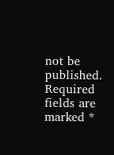not be published. Required fields are marked *